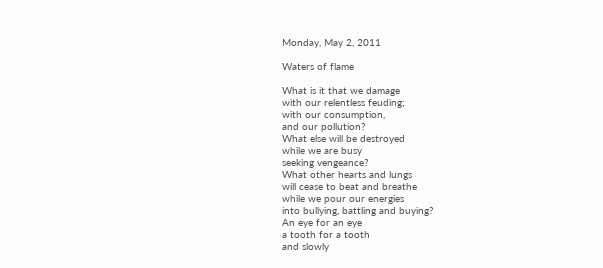Monday, May 2, 2011

Waters of flame

What is it that we damage
with our relentless feuding;
with our consumption,
and our pollution?
What else will be destroyed
while we are busy
seeking vengeance?
What other hearts and lungs
will cease to beat and breathe
while we pour our energies
into bullying, battling and buying?
An eye for an eye
a tooth for a tooth
and slowly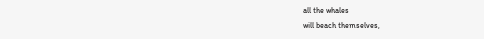all the whales
will beach themselves,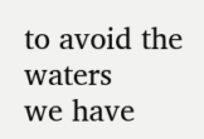to avoid the waters
we have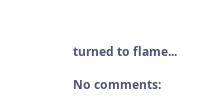turned to flame...

No comments: